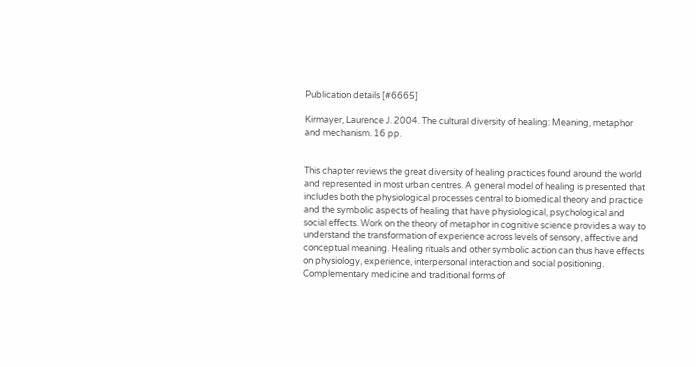Publication details [#6665]

Kirmayer, Laurence J. 2004. The cultural diversity of healing: Meaning, metaphor and mechanism. 16 pp.


This chapter reviews the great diversity of healing practices found around the world and represented in most urban centres. A general model of healing is presented that includes both the physiological processes central to biomedical theory and practice and the symbolic aspects of healing that have physiological, psychological and social effects. Work on the theory of metaphor in cognitive science provides a way to understand the transformation of experience across levels of sensory, affective and conceptual meaning. Healing rituals and other symbolic action can thus have effects on physiology, experience, interpersonal interaction and social positioning. Complementary medicine and traditional forms of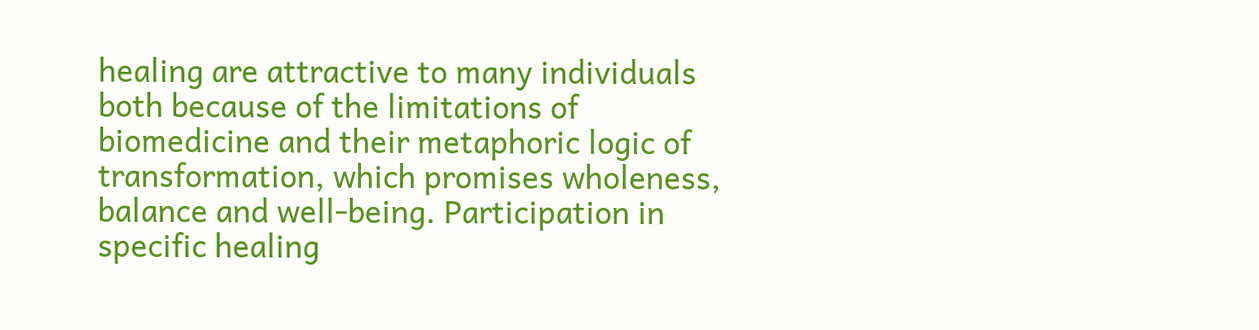healing are attractive to many individuals both because of the limitations of biomedicine and their metaphoric logic of transformation, which promises wholeness, balance and well-being. Participation in specific healing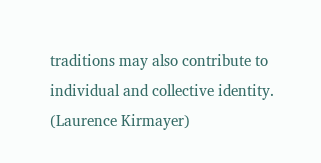traditions may also contribute to individual and collective identity. (Laurence Kirmayer)